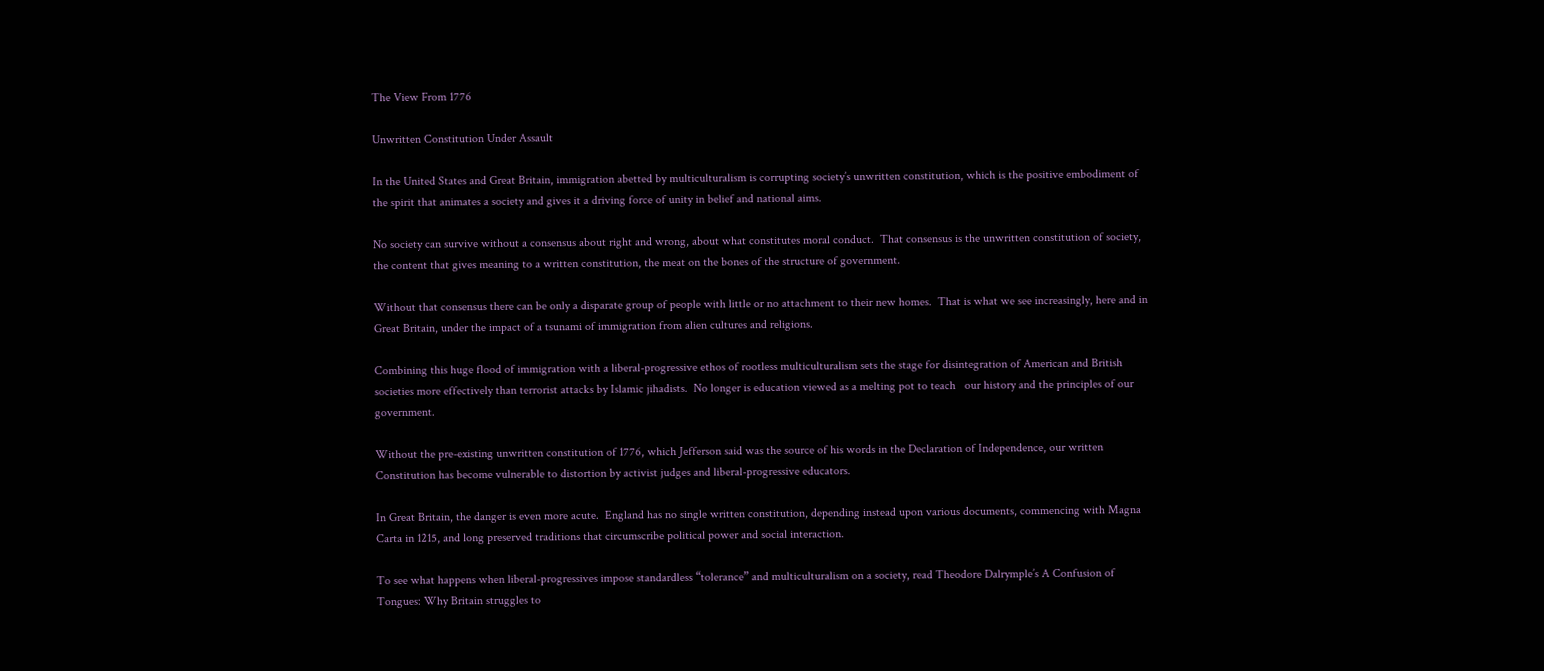The View From 1776

Unwritten Constitution Under Assault

In the United States and Great Britain, immigration abetted by multiculturalism is corrupting society’s unwritten constitution, which is the positive embodiment of the spirit that animates a society and gives it a driving force of unity in belief and national aims.

No society can survive without a consensus about right and wrong, about what constitutes moral conduct.  That consensus is the unwritten constitution of society, the content that gives meaning to a written constitution, the meat on the bones of the structure of government.

Without that consensus there can be only a disparate group of people with little or no attachment to their new homes.  That is what we see increasingly, here and in Great Britain, under the impact of a tsunami of immigration from alien cultures and religions.

Combining this huge flood of immigration with a liberal-progressive ethos of rootless multiculturalism sets the stage for disintegration of American and British societies more effectively than terrorist attacks by Islamic jihadists.  No longer is education viewed as a melting pot to teach   our history and the principles of our government.

Without the pre-existing unwritten constitution of 1776, which Jefferson said was the source of his words in the Declaration of Independence, our written Constitution has become vulnerable to distortion by activist judges and liberal-progressive educators.

In Great Britain, the danger is even more acute.  England has no single written constitution, depending instead upon various documents, commencing with Magna Carta in 1215, and long preserved traditions that circumscribe political power and social interaction.

To see what happens when liberal-progressives impose standardless “tolerance” and multiculturalism on a society, read Theodore Dalrymple’s A Confusion of Tongues: Why Britain struggles to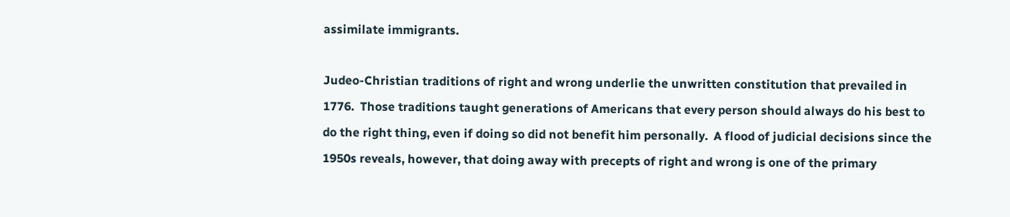assimilate immigrants.

Judeo-Christian traditions of right and wrong underlie the unwritten constitution that prevailed in 1776.  Those traditions taught generations of Americans that every person should always do his best to do the right thing, even if doing so did not benefit him personally.  A flood of judicial decisions since the 1950s reveals, however, that doing away with precepts of right and wrong is one of the primary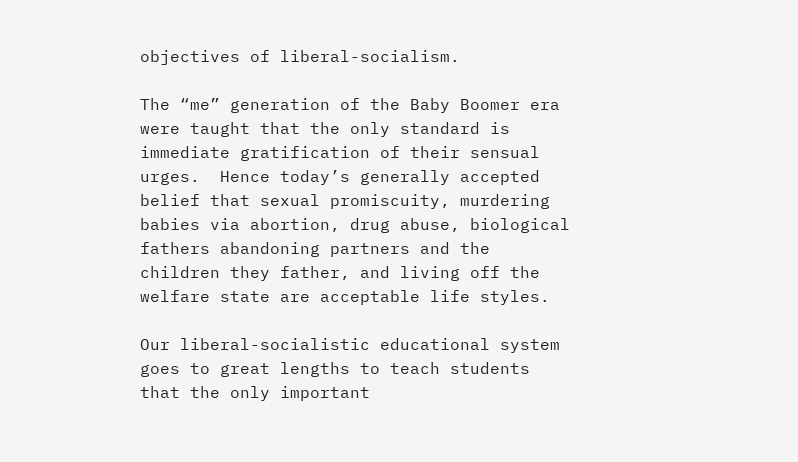objectives of liberal-socialism.

The “me” generation of the Baby Boomer era were taught that the only standard is immediate gratification of their sensual urges.  Hence today’s generally accepted belief that sexual promiscuity, murdering babies via abortion, drug abuse, biological fathers abandoning partners and the children they father, and living off the welfare state are acceptable life styles.

Our liberal-socialistic educational system goes to great lengths to teach students that the only important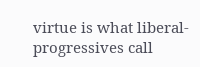virtue is what liberal-progressives call